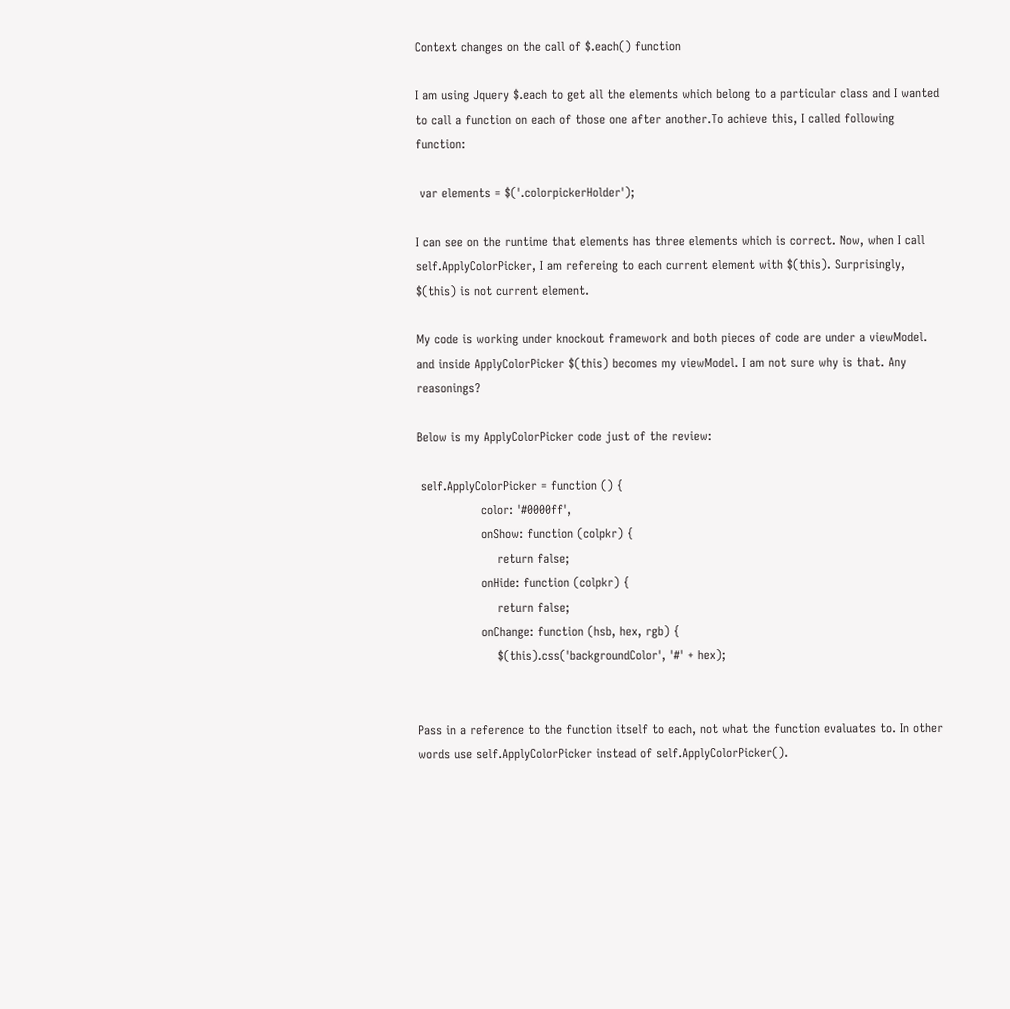Context changes on the call of $.each() function

I am using Jquery $.each to get all the elements which belong to a particular class and I wanted to call a function on each of those one after another.To achieve this, I called following function:

 var elements = $('.colorpickerHolder');

I can see on the runtime that elements has three elements which is correct. Now, when I call self.ApplyColorPicker, I am refereing to each current element with $(this). Surprisingly, $(this) is not current element.

My code is working under knockout framework and both pieces of code are under a viewModel. and inside ApplyColorPicker $(this) becomes my viewModel. I am not sure why is that. Any reasonings?

Below is my ApplyColorPicker code just of the review:

 self.ApplyColorPicker = function () {
                color: '#0000ff',
                onShow: function (colpkr) {
                    return false;
                onHide: function (colpkr) {
                    return false;
                onChange: function (hsb, hex, rgb) {
                    $(this).css('backgroundColor', '#' + hex);


Pass in a reference to the function itself to each, not what the function evaluates to. In other words use self.ApplyColorPicker instead of self.ApplyColorPicker().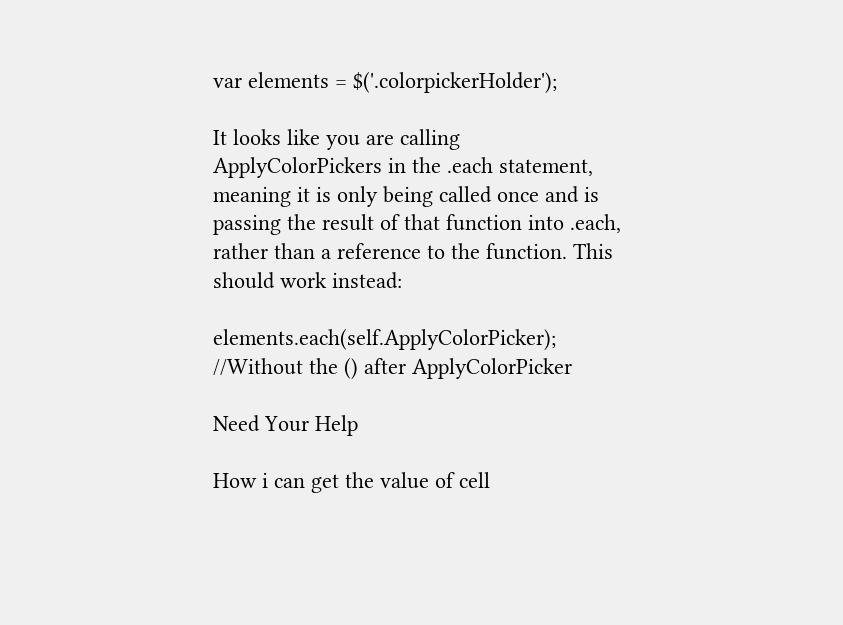var elements = $('.colorpickerHolder');

It looks like you are calling ApplyColorPickers in the .each statement, meaning it is only being called once and is passing the result of that function into .each, rather than a reference to the function. This should work instead:

elements.each(self.ApplyColorPicker); //Without the () after ApplyColorPicker

Need Your Help

How i can get the value of cell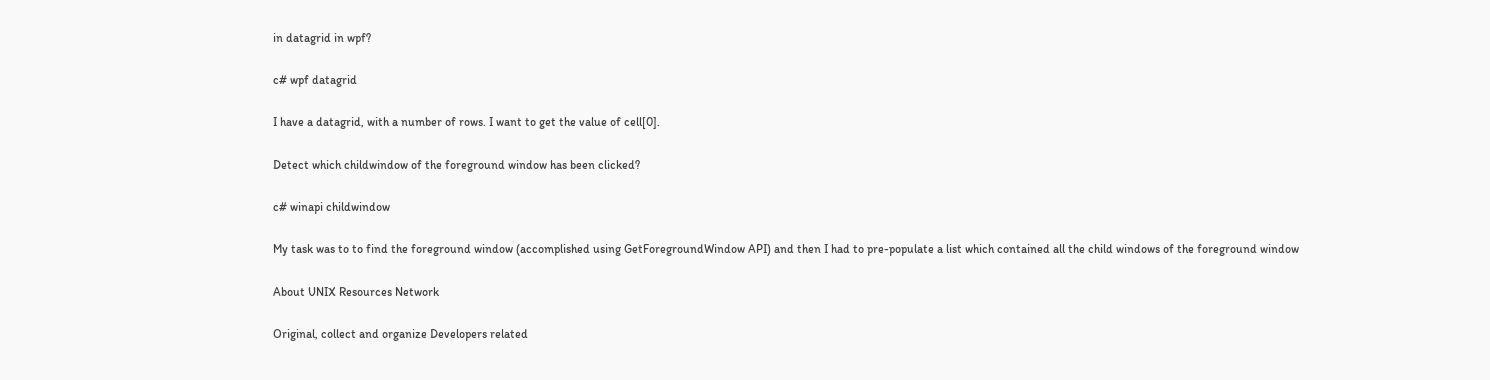in datagrid in wpf?

c# wpf datagrid

I have a datagrid, with a number of rows. I want to get the value of cell[0].

Detect which childwindow of the foreground window has been clicked?

c# winapi childwindow

My task was to to find the foreground window (accomplished using GetForegroundWindow API) and then I had to pre-populate a list which contained all the child windows of the foreground window

About UNIX Resources Network

Original, collect and organize Developers related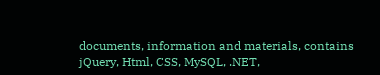documents, information and materials, contains jQuery, Html, CSS, MySQL, .NET,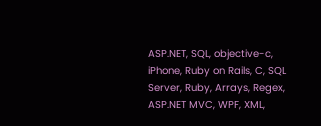ASP.NET, SQL, objective-c, iPhone, Ruby on Rails, C, SQL Server, Ruby, Arrays, Regex, ASP.NET MVC, WPF, XML,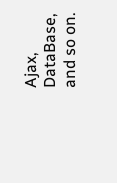Ajax, DataBase, and so on.